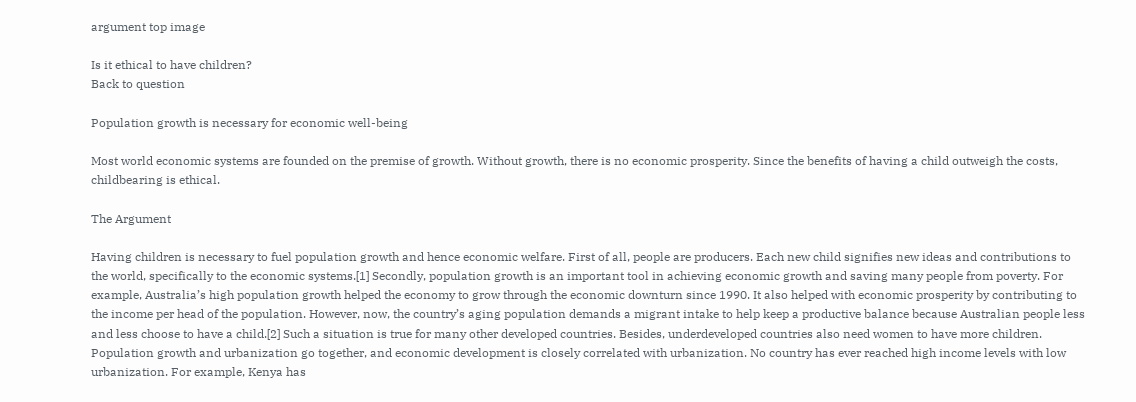argument top image

Is it ethical to have children?
Back to question

Population growth is necessary for economic well-being

Most world economic systems are founded on the premise of growth. Without growth, there is no economic prosperity. Since the benefits of having a child outweigh the costs, childbearing is ethical.

The Argument

Having children is necessary to fuel population growth and hence economic welfare. First of all, people are producers. Each new child signifies new ideas and contributions to the world, specifically to the economic systems.[1] Secondly, population growth is an important tool in achieving economic growth and saving many people from poverty. For example, Australia’s high population growth helped the economy to grow through the economic downturn since 1990. It also helped with economic prosperity by contributing to the income per head of the population. However, now, the country’s aging population demands a migrant intake to help keep a productive balance because Australian people less and less choose to have a child.[2] Such a situation is true for many other developed countries. Besides, underdeveloped countries also need women to have more children. Population growth and urbanization go together, and economic development is closely correlated with urbanization. No country has ever reached high income levels with low urbanization. For example, Kenya has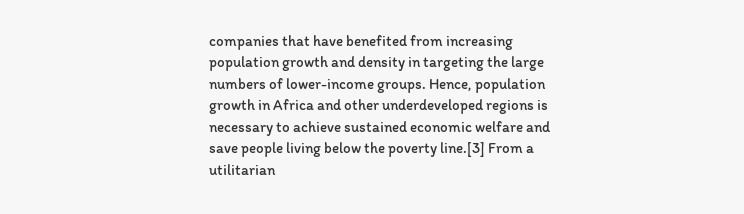companies that have benefited from increasing population growth and density in targeting the large numbers of lower-income groups. Hence, population growth in Africa and other underdeveloped regions is necessary to achieve sustained economic welfare and save people living below the poverty line.[3] From a utilitarian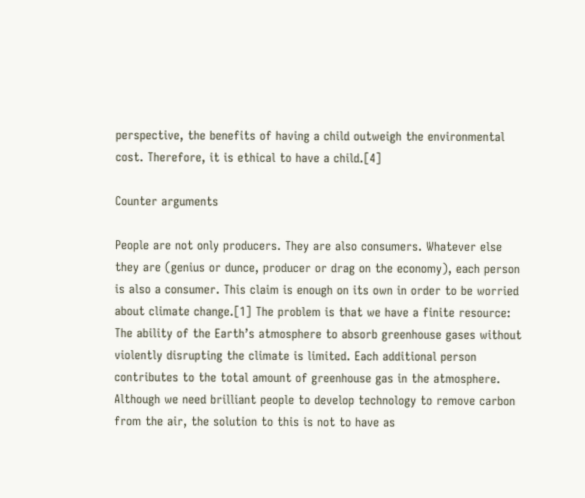perspective, the benefits of having a child outweigh the environmental cost. Therefore, it is ethical to have a child.[4]

Counter arguments

People are not only producers. They are also consumers. Whatever else they are (genius or dunce, producer or drag on the economy), each person is also a consumer. This claim is enough on its own in order to be worried about climate change.[1] The problem is that we have a finite resource: The ability of the Earth’s atmosphere to absorb greenhouse gases without violently disrupting the climate is limited. Each additional person contributes to the total amount of greenhouse gas in the atmosphere. Although we need brilliant people to develop technology to remove carbon from the air, the solution to this is not to have as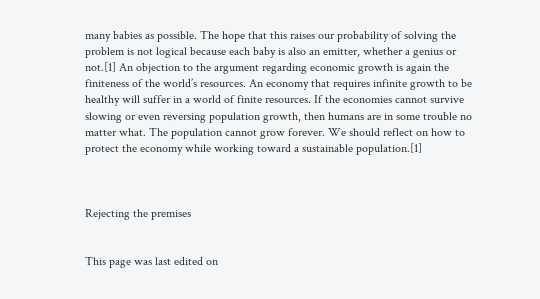many babies as possible. The hope that this raises our probability of solving the problem is not logical because each baby is also an emitter, whether a genius or not.[1] An objection to the argument regarding economic growth is again the finiteness of the world’s resources. An economy that requires infinite growth to be healthy will suffer in a world of finite resources. If the economies cannot survive slowing or even reversing population growth, then humans are in some trouble no matter what. The population cannot grow forever. We should reflect on how to protect the economy while working toward a sustainable population.[1]



Rejecting the premises


This page was last edited on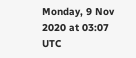Monday, 9 Nov 2020 at 03:07 UTC